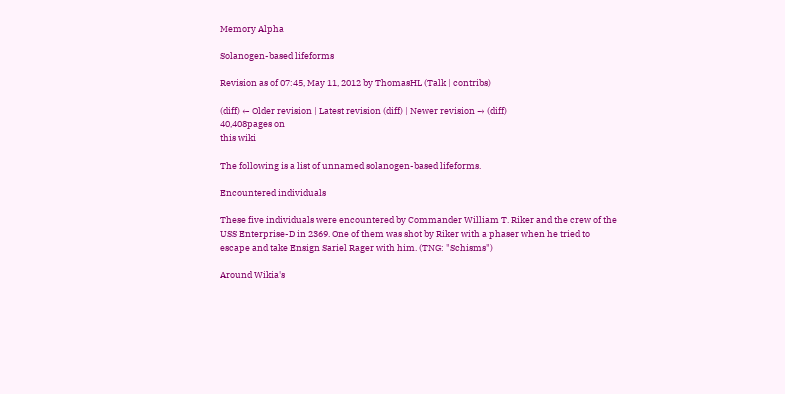Memory Alpha

Solanogen-based lifeforms

Revision as of 07:45, May 11, 2012 by ThomasHL (Talk | contribs)

(diff) ← Older revision | Latest revision (diff) | Newer revision → (diff)
40,408pages on
this wiki

The following is a list of unnamed solanogen-based lifeforms.

Encountered individuals

These five individuals were encountered by Commander William T. Riker and the crew of the USS Enterprise-D in 2369. One of them was shot by Riker with a phaser when he tried to escape and take Ensign Sariel Rager with him. (TNG: "Schisms")

Around Wikia's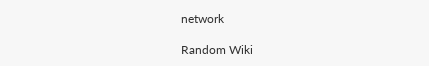network

Random Wiki